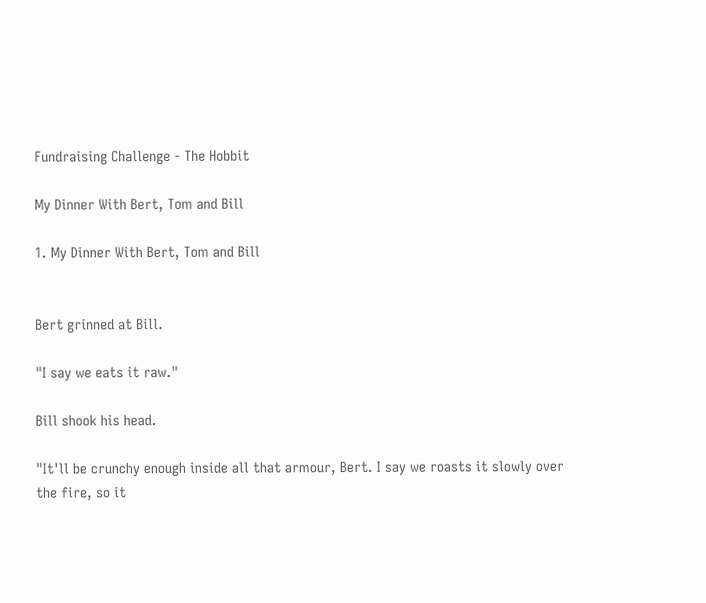Fundraising Challenge - The Hobbit

My Dinner With Bert, Tom and Bill

1. My Dinner With Bert, Tom and Bill


Bert grinned at Bill.

"I say we eats it raw."

Bill shook his head.

"It'll be crunchy enough inside all that armour, Bert. I say we roasts it slowly over the fire, so it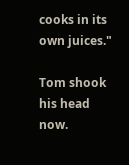cooks in its own juices."

Tom shook his head now.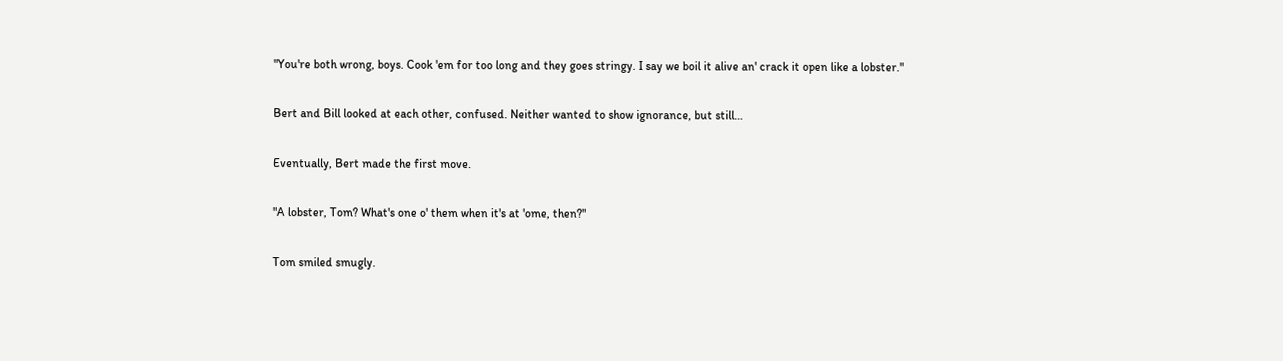"You're both wrong, boys. Cook 'em for too long and they goes stringy. I say we boil it alive an' crack it open like a lobster."

Bert and Bill looked at each other, confused. Neither wanted to show ignorance, but still…

Eventually, Bert made the first move.

"A lobster, Tom? What's one o' them when it's at 'ome, then?"

Tom smiled smugly.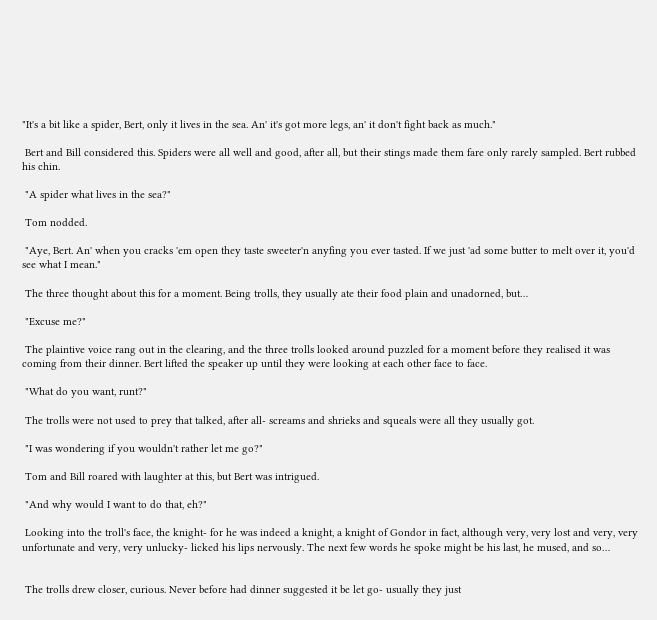"It's a bit like a spider, Bert, only it lives in the sea. An' it's got more legs, an' it don't fight back as much."

 Bert and Bill considered this. Spiders were all well and good, after all, but their stings made them fare only rarely sampled. Bert rubbed his chin.

 "A spider what lives in the sea?"

 Tom nodded.

 "Aye, Bert. An' when you cracks 'em open they taste sweeter'n anyfing you ever tasted. If we just 'ad some butter to melt over it, you'd see what I mean."

 The three thought about this for a moment. Being trolls, they usually ate their food plain and unadorned, but…

 "Excuse me?"

 The plaintive voice rang out in the clearing, and the three trolls looked around puzzled for a moment before they realised it was coming from their dinner. Bert lifted the speaker up until they were looking at each other face to face.

 "What do you want, runt?"

 The trolls were not used to prey that talked, after all- screams and shrieks and squeals were all they usually got.

 "I was wondering if you wouldn't rather let me go?"

 Tom and Bill roared with laughter at this, but Bert was intrigued.

 "And why would I want to do that, eh?"

 Looking into the troll's face, the knight- for he was indeed a knight, a knight of Gondor in fact, although very, very lost and very, very unfortunate and very, very unlucky- licked his lips nervously. The next few words he spoke might be his last, he mused, and so…


 The trolls drew closer, curious. Never before had dinner suggested it be let go- usually they just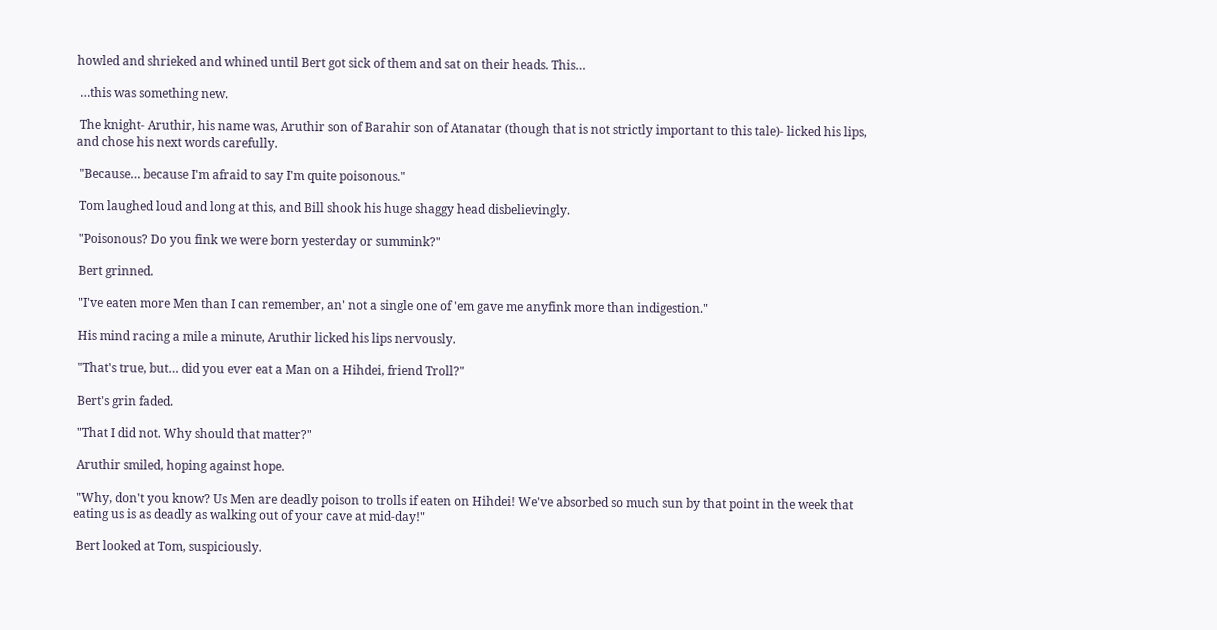howled and shrieked and whined until Bert got sick of them and sat on their heads. This…

 …this was something new.

 The knight- Aruthir, his name was, Aruthir son of Barahir son of Atanatar (though that is not strictly important to this tale)- licked his lips, and chose his next words carefully.

 "Because… because I'm afraid to say I'm quite poisonous."

 Tom laughed loud and long at this, and Bill shook his huge shaggy head disbelievingly.

 "Poisonous? Do you fink we were born yesterday or summink?"

 Bert grinned.

 "I've eaten more Men than I can remember, an' not a single one of 'em gave me anyfink more than indigestion."

 His mind racing a mile a minute, Aruthir licked his lips nervously.

 "That's true, but… did you ever eat a Man on a Hihdei, friend Troll?"

 Bert's grin faded.

 "That I did not. Why should that matter?"

 Aruthir smiled, hoping against hope.

 "Why, don't you know? Us Men are deadly poison to trolls if eaten on Hihdei! We've absorbed so much sun by that point in the week that eating us is as deadly as walking out of your cave at mid-day!"

 Bert looked at Tom, suspiciously.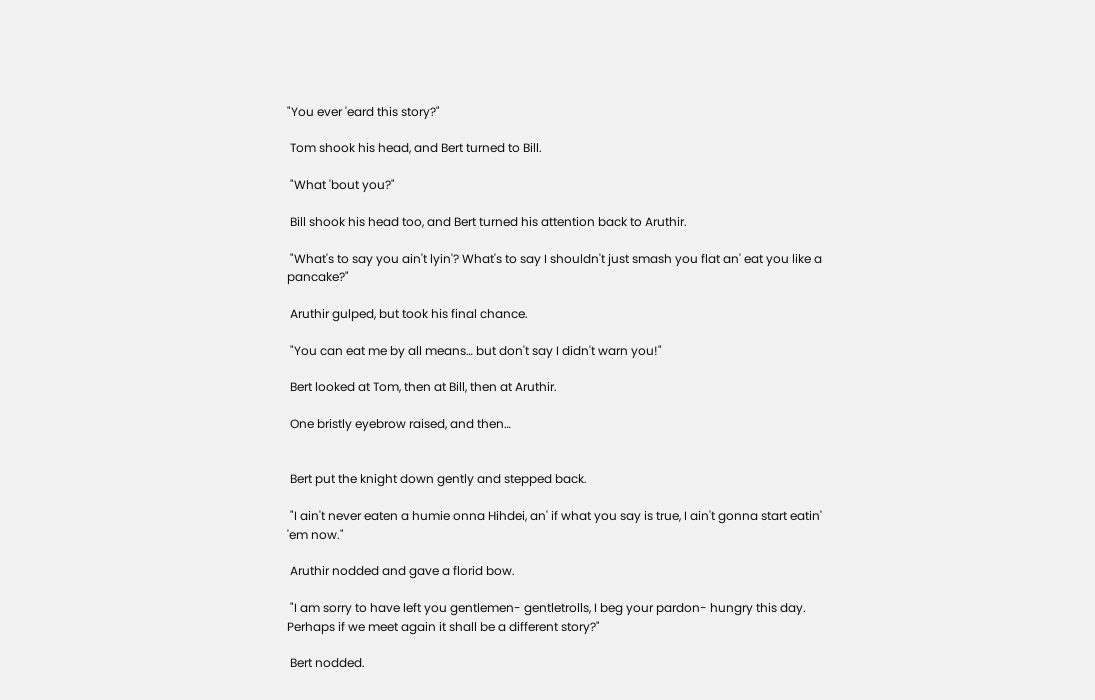"You ever 'eard this story?"

 Tom shook his head, and Bert turned to Bill.

 "What 'bout you?"

 Bill shook his head too, and Bert turned his attention back to Aruthir.

 "What's to say you ain't lyin'? What's to say I shouldn't just smash you flat an' eat you like a pancake?"

 Aruthir gulped, but took his final chance.

 "You can eat me by all means… but don't say I didn't warn you!"

 Bert looked at Tom, then at Bill, then at Aruthir.

 One bristly eyebrow raised, and then…


 Bert put the knight down gently and stepped back.

 "I ain't never eaten a humie onna Hihdei, an' if what you say is true, I ain't gonna start eatin' 'em now."

 Aruthir nodded and gave a florid bow.

 "I am sorry to have left you gentlemen- gentletrolls, I beg your pardon- hungry this day. Perhaps if we meet again it shall be a different story?"

 Bert nodded.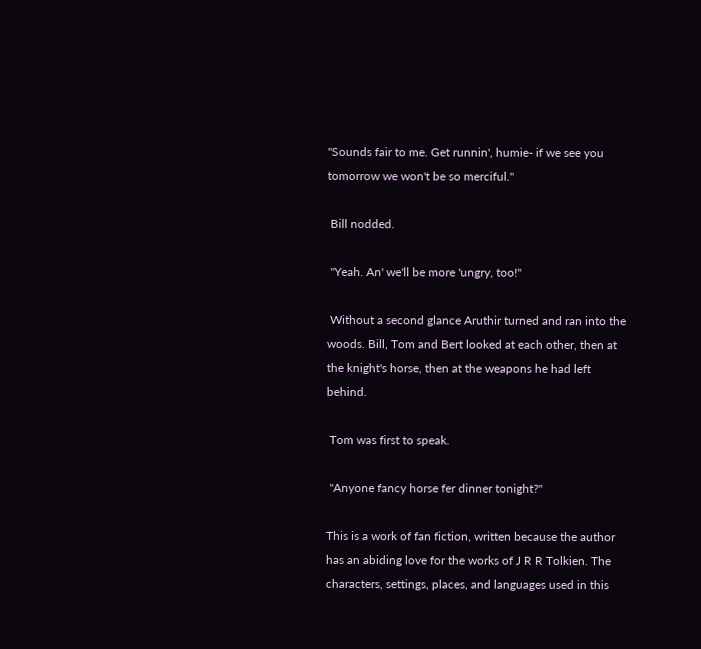"Sounds fair to me. Get runnin', humie- if we see you tomorrow we won't be so merciful."

 Bill nodded.

 "Yeah. An' we'll be more 'ungry, too!"

 Without a second glance Aruthir turned and ran into the woods. Bill, Tom and Bert looked at each other, then at the knight's horse, then at the weapons he had left behind.

 Tom was first to speak.

 "Anyone fancy horse fer dinner tonight?"

This is a work of fan fiction, written because the author has an abiding love for the works of J R R Tolkien. The characters, settings, places, and languages used in this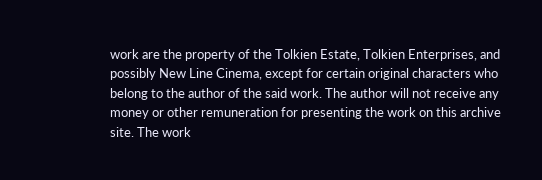work are the property of the Tolkien Estate, Tolkien Enterprises, and possibly New Line Cinema, except for certain original characters who belong to the author of the said work. The author will not receive any money or other remuneration for presenting the work on this archive site. The work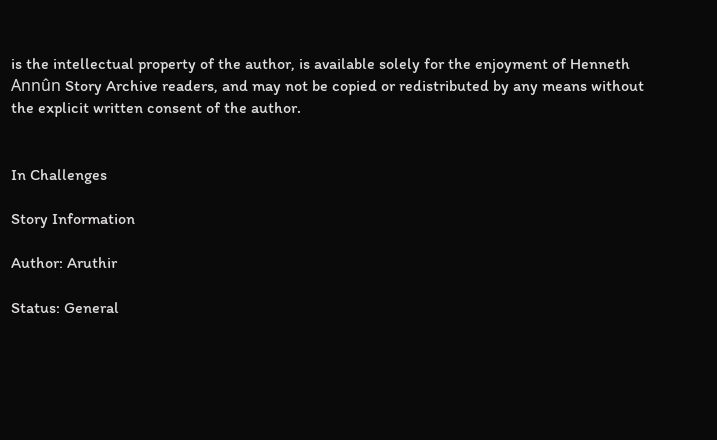is the intellectual property of the author, is available solely for the enjoyment of Henneth Annûn Story Archive readers, and may not be copied or redistributed by any means without the explicit written consent of the author.


In Challenges

Story Information

Author: Aruthir

Status: General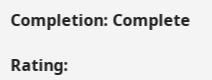Completion: Complete

Rating: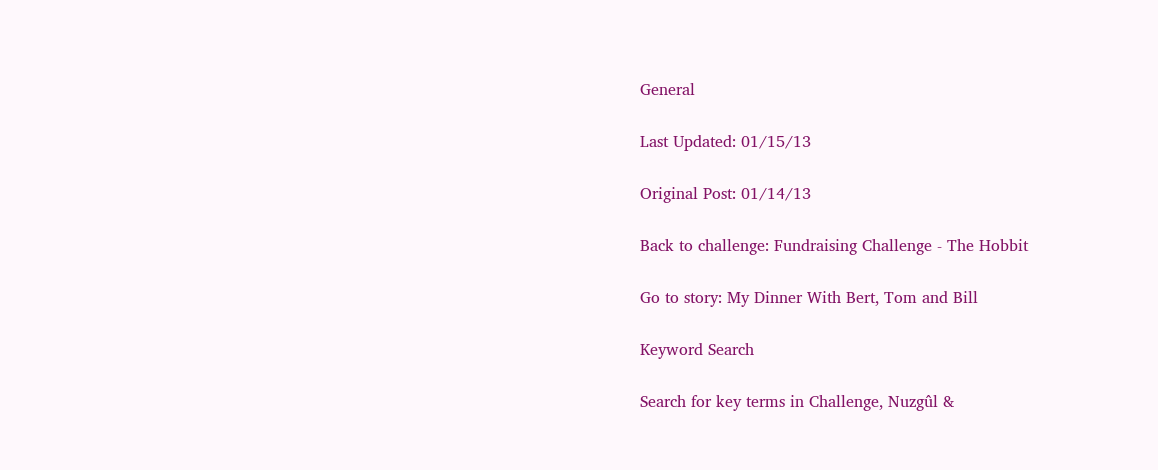General

Last Updated: 01/15/13

Original Post: 01/14/13

Back to challenge: Fundraising Challenge - The Hobbit

Go to story: My Dinner With Bert, Tom and Bill

Keyword Search

Search for key terms in Challenge, Nuzgûl &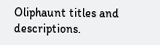Oliphaunt titles and descriptions.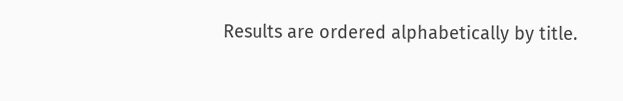Results are ordered alphabetically by title.